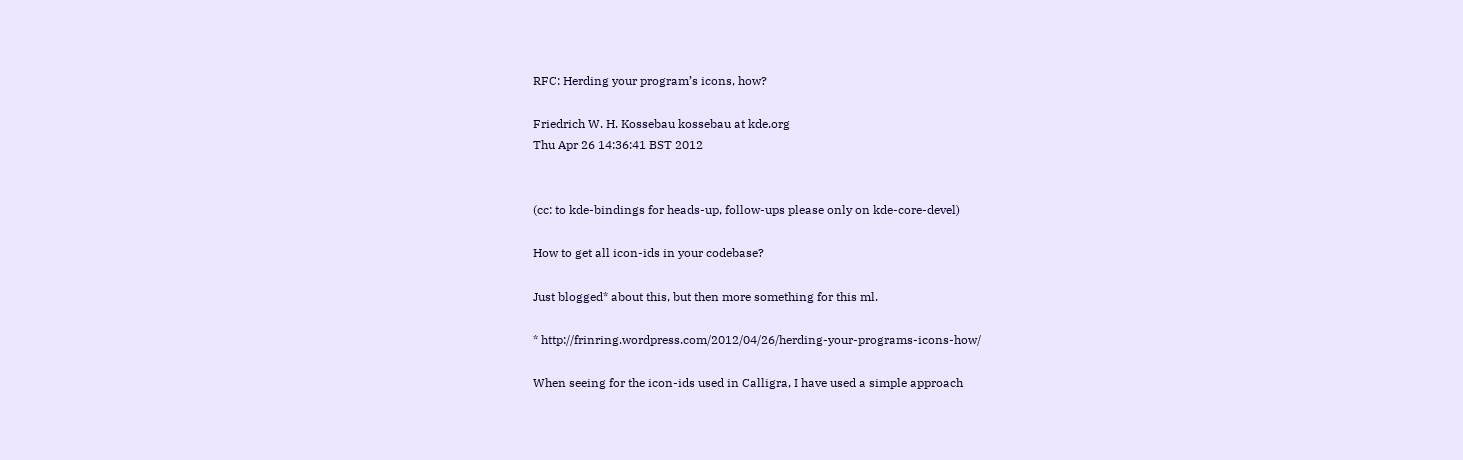RFC: Herding your program’s icons, how?

Friedrich W. H. Kossebau kossebau at kde.org
Thu Apr 26 14:36:41 BST 2012


(cc: to kde-bindings for heads-up, follow-ups please only on kde-core-devel)

How to get all icon-ids in your codebase?

Just blogged* about this, but then more something for this ml.

* http://frinring.wordpress.com/2012/04/26/herding-your-programs-icons-how/

When seeing for the icon-ids used in Calligra, I have used a simple approach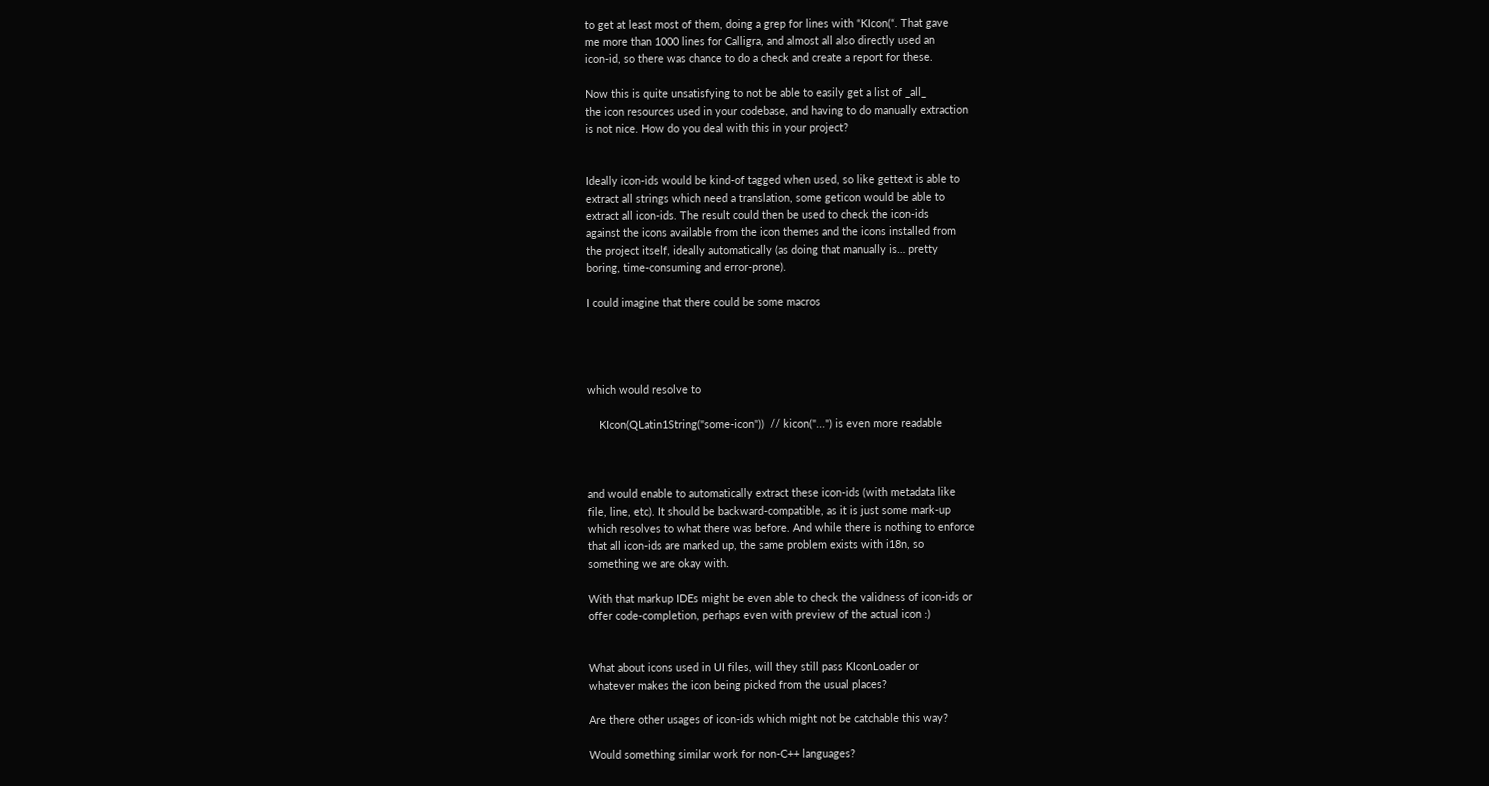to get at least most of them, doing a grep for lines with “KIcon(“. That gave
me more than 1000 lines for Calligra, and almost all also directly used an
icon-id, so there was chance to do a check and create a report for these.

Now this is quite unsatisfying to not be able to easily get a list of _all_
the icon resources used in your codebase, and having to do manually extraction
is not nice. How do you deal with this in your project?


Ideally icon-ids would be kind-of tagged when used, so like gettext is able to
extract all strings which need a translation, some geticon would be able to
extract all icon-ids. The result could then be used to check the icon-ids
against the icons available from the icon themes and the icons installed from
the project itself, ideally automatically (as doing that manually is… pretty
boring, time-consuming and error-prone).

I could imagine that there could be some macros




which would resolve to

    KIcon(QLatin1String("some-icon"))  // kicon("...") is even more readable



and would enable to automatically extract these icon-ids (with metadata like
file, line, etc). It should be backward-compatible, as it is just some mark-up
which resolves to what there was before. And while there is nothing to enforce
that all icon-ids are marked up, the same problem exists with i18n, so
something we are okay with.

With that markup IDEs might be even able to check the validness of icon-ids or
offer code-completion, perhaps even with preview of the actual icon :)


What about icons used in UI files, will they still pass KIconLoader or
whatever makes the icon being picked from the usual places?

Are there other usages of icon-ids which might not be catchable this way?

Would something similar work for non-C++ languages?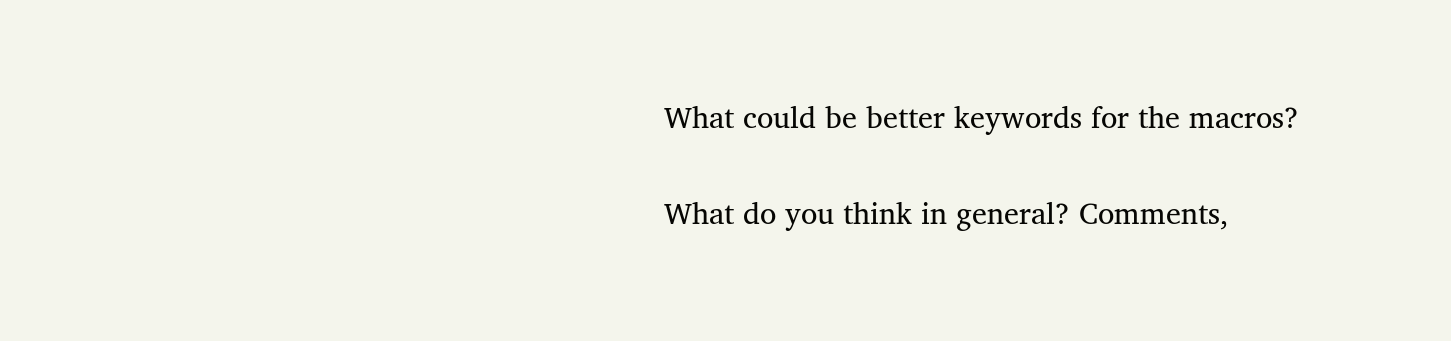What could be better keywords for the macros?

What do you think in general? Comments,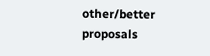other/better proposals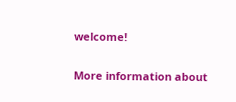welcome!


More information about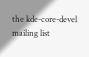the kde-core-devel mailing list